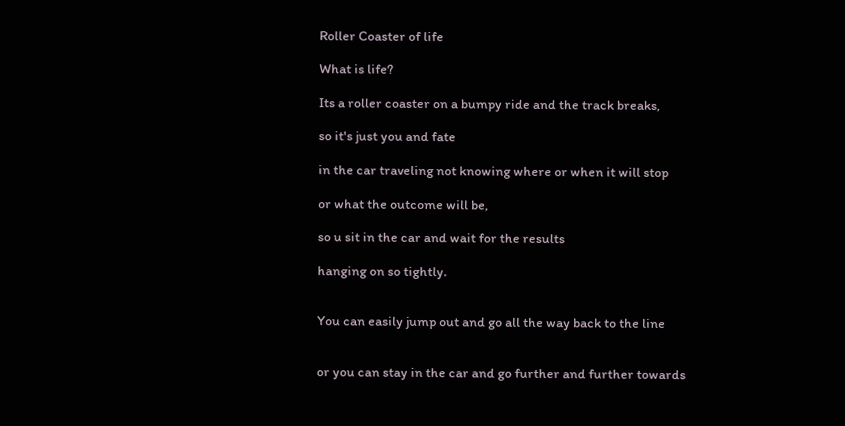Roller Coaster of life

What is life?

Its a roller coaster on a bumpy ride and the track breaks,

so it's just you and fate

in the car traveling not knowing where or when it will stop

or what the outcome will be,

so u sit in the car and wait for the results

hanging on so tightly.


You can easily jump out and go all the way back to the line


or you can stay in the car and go further and further towards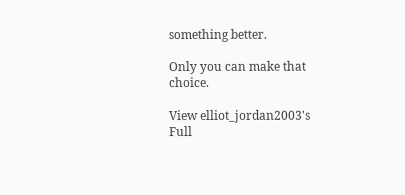something better.

Only you can make that choice.

View elliot_jordan2003's Full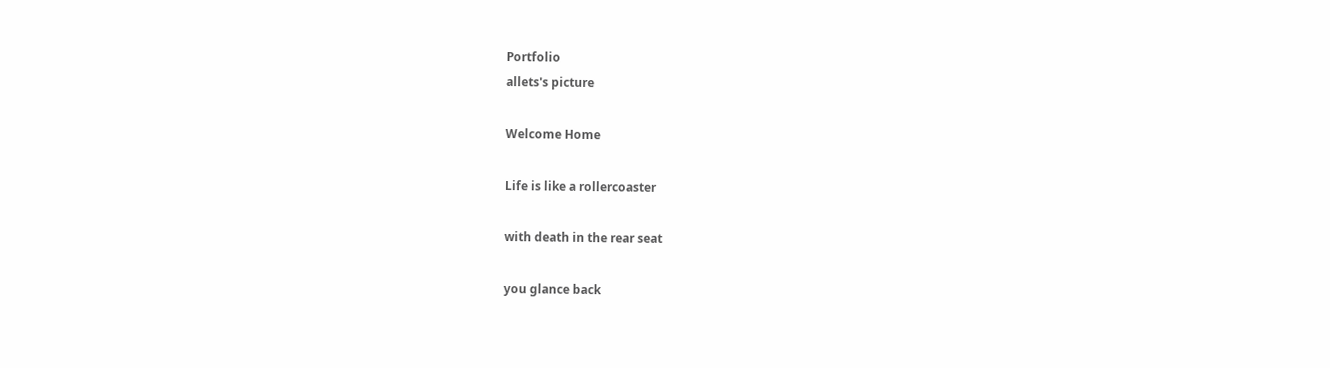Portfolio
allets's picture

Welcome Home

Life is like a rollercoaster

with death in the rear seat

you glance back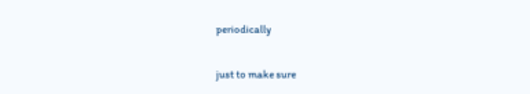periodically

just to make sure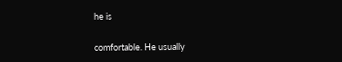he is

comfortable. He usually